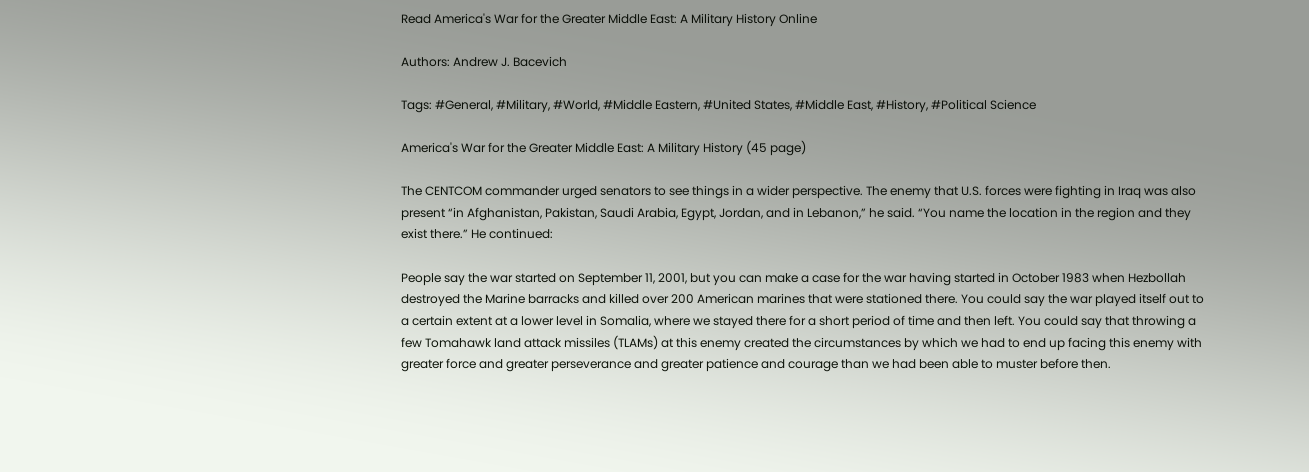Read America's War for the Greater Middle East: A Military History Online

Authors: Andrew J. Bacevich

Tags: #General, #Military, #World, #Middle Eastern, #United States, #Middle East, #History, #Political Science

America's War for the Greater Middle East: A Military History (45 page)

The CENTCOM commander urged senators to see things in a wider perspective. The enemy that U.S. forces were fighting in Iraq was also present “in Afghanistan, Pakistan, Saudi Arabia, Egypt, Jordan, and in Lebanon,” he said. “You name the location in the region and they exist there.” He continued:

People say the war started on September 11, 2001, but you can make a case for the war having started in October 1983 when Hezbollah destroyed the Marine barracks and killed over 200 American marines that were stationed there. You could say the war played itself out to a certain extent at a lower level in Somalia, where we stayed there for a short period of time and then left. You could say that throwing a few Tomahawk land attack missiles (TLAMs) at this enemy created the circumstances by which we had to end up facing this enemy with greater force and greater perseverance and greater patience and courage than we had been able to muster before then.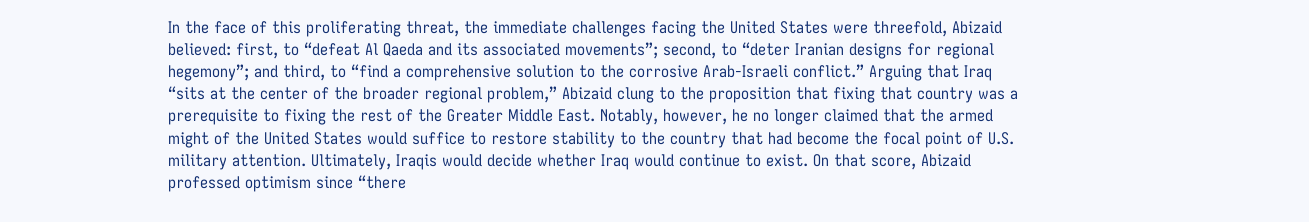In the face of this proliferating threat, the immediate challenges facing the United States were threefold, Abizaid believed: first, to “defeat Al Qaeda and its associated movements”; second, to “deter Iranian designs for regional hegemony”; and third, to “find a comprehensive solution to the corrosive Arab-Israeli conflict.” Arguing that Iraq “sits at the center of the broader regional problem,” Abizaid clung to the proposition that fixing that country was a prerequisite to fixing the rest of the Greater Middle East. Notably, however, he no longer claimed that the armed might of the United States would suffice to restore stability to the country that had become the focal point of U.S. military attention. Ultimately, Iraqis would decide whether Iraq would continue to exist. On that score, Abizaid professed optimism since “there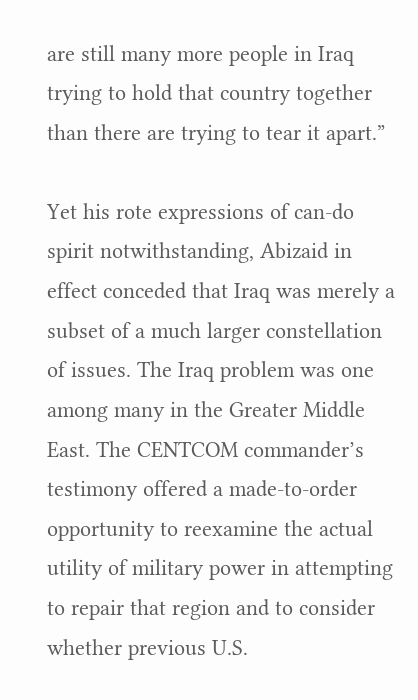are still many more people in Iraq trying to hold that country together than there are trying to tear it apart.”

Yet his rote expressions of can-do spirit notwithstanding, Abizaid in effect conceded that Iraq was merely a subset of a much larger constellation of issues. The Iraq problem was one among many in the Greater Middle East. The CENTCOM commander’s testimony offered a made-to-order opportunity to reexamine the actual utility of military power in attempting to repair that region and to consider whether previous U.S.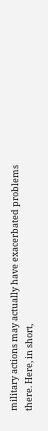military actions may actually have exacerbated problems there. Here, in short,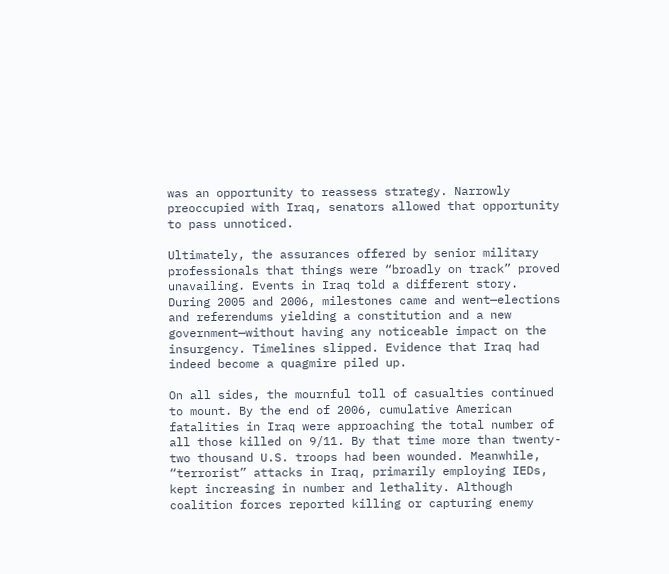was an opportunity to reassess strategy. Narrowly preoccupied with Iraq, senators allowed that opportunity to pass unnoticed.

Ultimately, the assurances offered by senior military professionals that things were “broadly on track” proved unavailing. Events in Iraq told a different story. During 2005 and 2006, milestones came and went—elections and referendums yielding a constitution and a new government—without having any noticeable impact on the insurgency. Timelines slipped. Evidence that Iraq had indeed become a quagmire piled up.

On all sides, the mournful toll of casualties continued to mount. By the end of 2006, cumulative American fatalities in Iraq were approaching the total number of all those killed on 9/11. By that time more than twenty-two thousand U.S. troops had been wounded. Meanwhile, “terrorist” attacks in Iraq, primarily employing IEDs, kept increasing in number and lethality. Although coalition forces reported killing or capturing enemy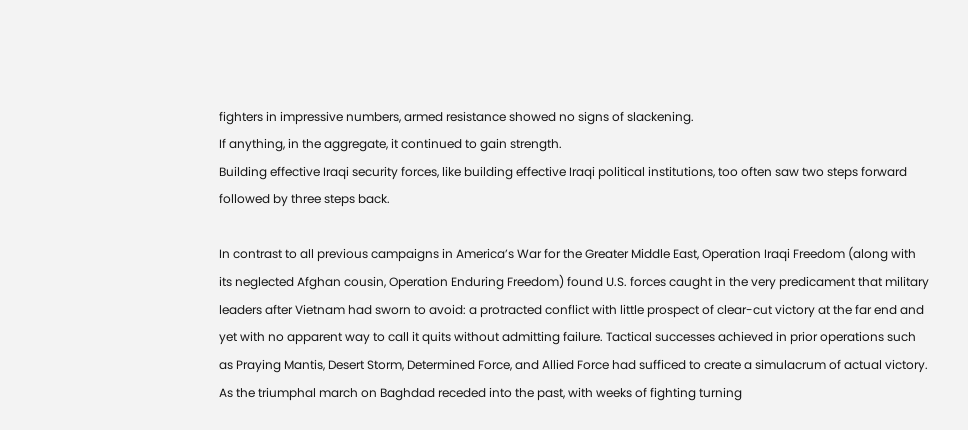fighters in impressive numbers, armed resistance showed no signs of slackening.
If anything, in the aggregate, it continued to gain strength.
Building effective Iraqi security forces, like building effective Iraqi political institutions, too often saw two steps forward followed by three steps back.

In contrast to all previous campaigns in America’s War for the Greater Middle East, Operation Iraqi Freedom (along with its neglected Afghan cousin, Operation Enduring Freedom) found U.S. forces caught in the very predicament that military leaders after Vietnam had sworn to avoid: a protracted conflict with little prospect of clear-cut victory at the far end and yet with no apparent way to call it quits without admitting failure. Tactical successes achieved in prior operations such as Praying Mantis, Desert Storm, Determined Force, and Allied Force had sufficed to create a simulacrum of actual victory. As the triumphal march on Baghdad receded into the past, with weeks of fighting turning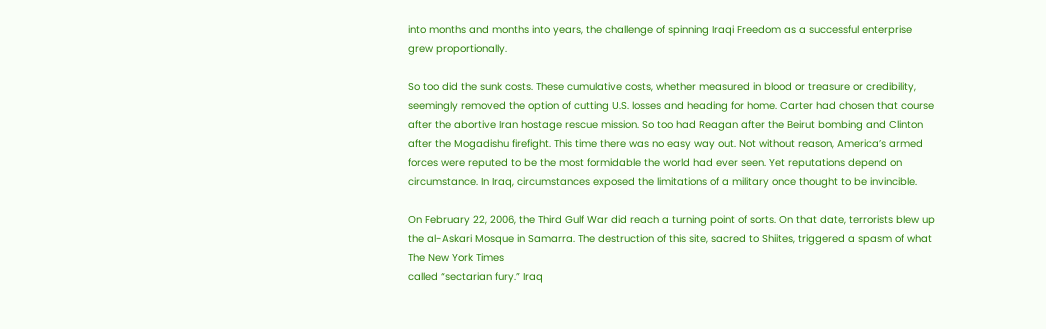into months and months into years, the challenge of spinning Iraqi Freedom as a successful enterprise grew proportionally.

So too did the sunk costs. These cumulative costs, whether measured in blood or treasure or credibility, seemingly removed the option of cutting U.S. losses and heading for home. Carter had chosen that course after the abortive Iran hostage rescue mission. So too had Reagan after the Beirut bombing and Clinton after the Mogadishu firefight. This time there was no easy way out. Not without reason, America’s armed forces were reputed to be the most formidable the world had ever seen. Yet reputations depend on circumstance. In Iraq, circumstances exposed the limitations of a military once thought to be invincible.

On February 22, 2006, the Third Gulf War did reach a turning point of sorts. On that date, terrorists blew up the al-Askari Mosque in Samarra. The destruction of this site, sacred to Shiites, triggered a spasm of what
The New York Times
called “sectarian fury.” Iraq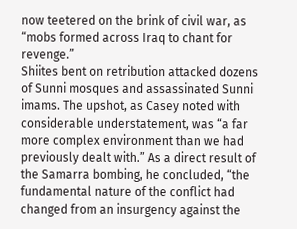now teetered on the brink of civil war, as “mobs formed across Iraq to chant for revenge.”
Shiites bent on retribution attacked dozens of Sunni mosques and assassinated Sunni imams. The upshot, as Casey noted with considerable understatement, was “a far more complex environment than we had previously dealt with.” As a direct result of the Samarra bombing, he concluded, “the fundamental nature of the conflict had changed from an insurgency against the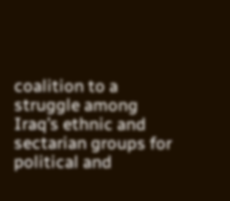coalition to a struggle among Iraq’s ethnic and sectarian groups for political and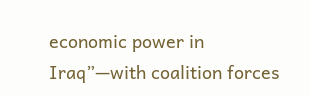economic power in Iraq”—with coalition forces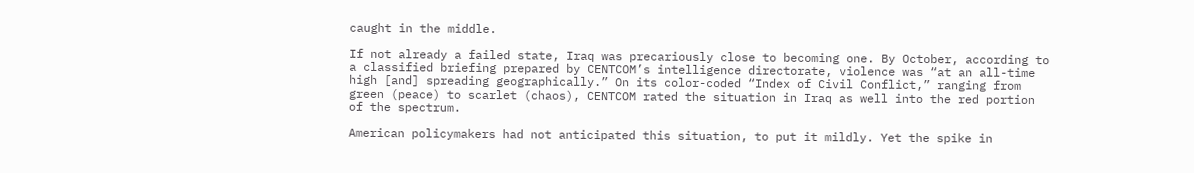caught in the middle.

If not already a failed state, Iraq was precariously close to becoming one. By October, according to a classified briefing prepared by CENTCOM’s intelligence directorate, violence was “at an all-time high [and] spreading geographically.” On its color-coded “Index of Civil Conflict,” ranging from green (peace) to scarlet (chaos), CENTCOM rated the situation in Iraq as well into the red portion of the spectrum.

American policymakers had not anticipated this situation, to put it mildly. Yet the spike in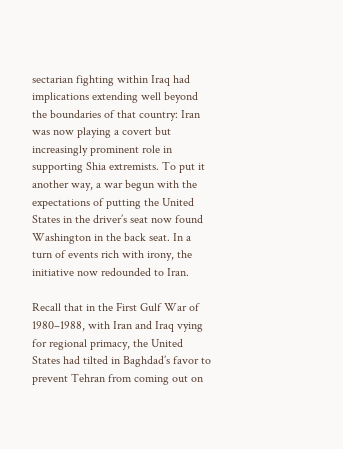sectarian fighting within Iraq had implications extending well beyond the boundaries of that country: Iran was now playing a covert but increasingly prominent role in supporting Shia extremists. To put it another way, a war begun with the expectations of putting the United States in the driver’s seat now found Washington in the back seat. In a turn of events rich with irony, the initiative now redounded to Iran.

Recall that in the First Gulf War of 1980–1988, with Iran and Iraq vying for regional primacy, the United States had tilted in Baghdad’s favor to prevent Tehran from coming out on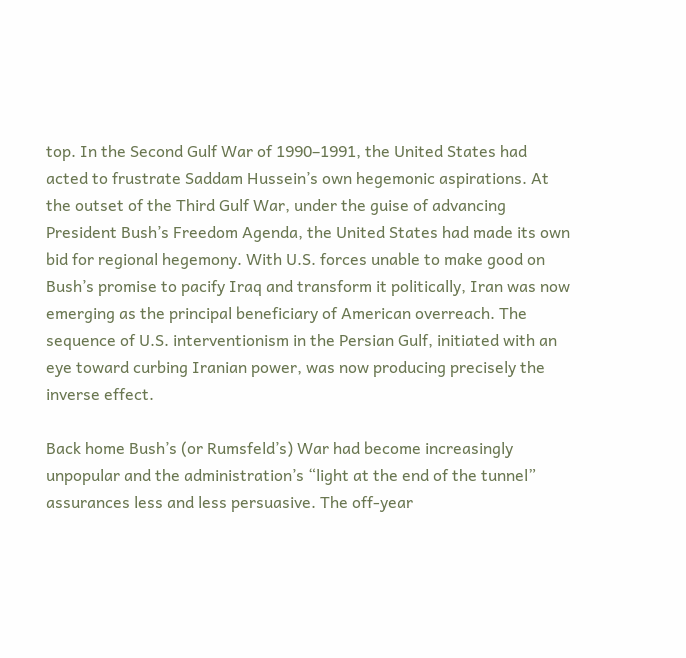top. In the Second Gulf War of 1990–1991, the United States had acted to frustrate Saddam Hussein’s own hegemonic aspirations. At the outset of the Third Gulf War, under the guise of advancing President Bush’s Freedom Agenda, the United States had made its own bid for regional hegemony. With U.S. forces unable to make good on Bush’s promise to pacify Iraq and transform it politically, Iran was now emerging as the principal beneficiary of American overreach. The sequence of U.S. interventionism in the Persian Gulf, initiated with an eye toward curbing Iranian power, was now producing precisely the inverse effect.

Back home Bush’s (or Rumsfeld’s) War had become increasingly unpopular and the administration’s “light at the end of the tunnel” assurances less and less persuasive. The off-year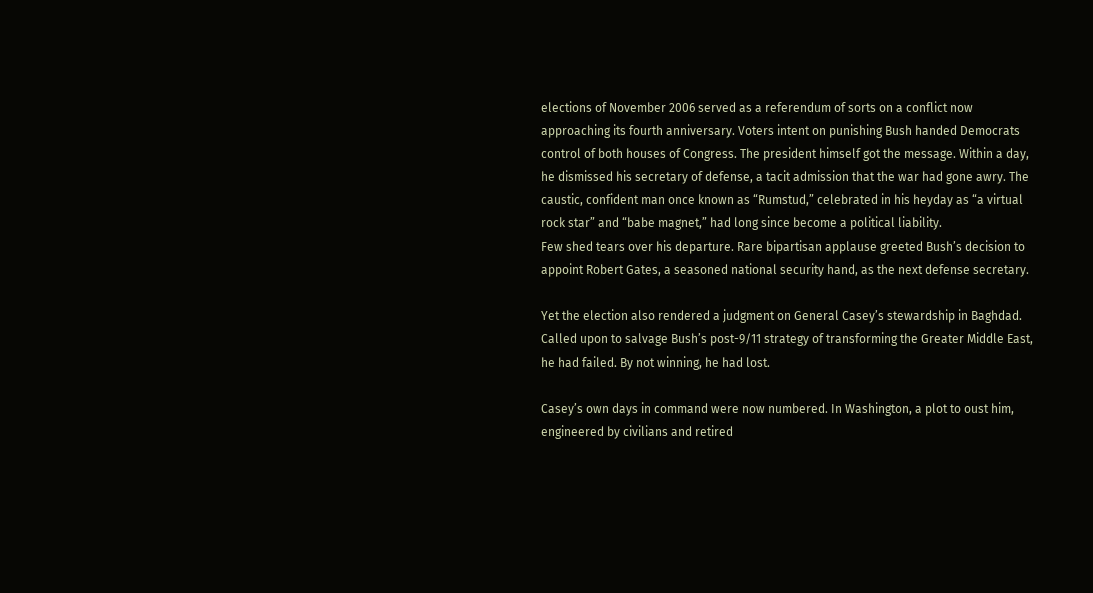elections of November 2006 served as a referendum of sorts on a conflict now approaching its fourth anniversary. Voters intent on punishing Bush handed Democrats control of both houses of Congress. The president himself got the message. Within a day, he dismissed his secretary of defense, a tacit admission that the war had gone awry. The caustic, confident man once known as “Rumstud,” celebrated in his heyday as “a virtual rock star” and “babe magnet,” had long since become a political liability.
Few shed tears over his departure. Rare bipartisan applause greeted Bush’s decision to appoint Robert Gates, a seasoned national security hand, as the next defense secretary.

Yet the election also rendered a judgment on General Casey’s stewardship in Baghdad. Called upon to salvage Bush’s post-9/11 strategy of transforming the Greater Middle East, he had failed. By not winning, he had lost.

Casey’s own days in command were now numbered. In Washington, a plot to oust him, engineered by civilians and retired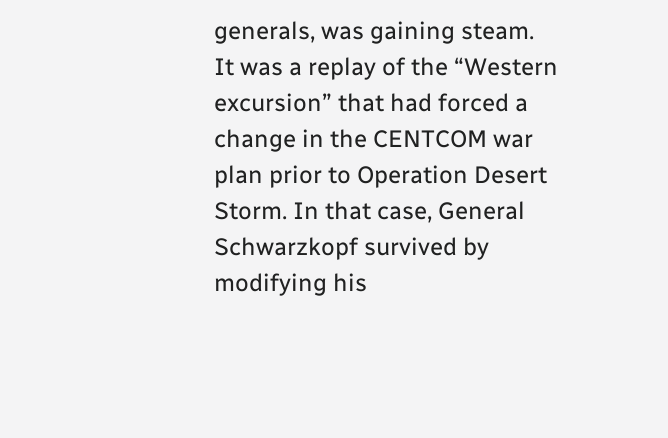generals, was gaining steam.
It was a replay of the “Western excursion” that had forced a change in the CENTCOM war plan prior to Operation Desert Storm. In that case, General Schwarzkopf survived by modifying his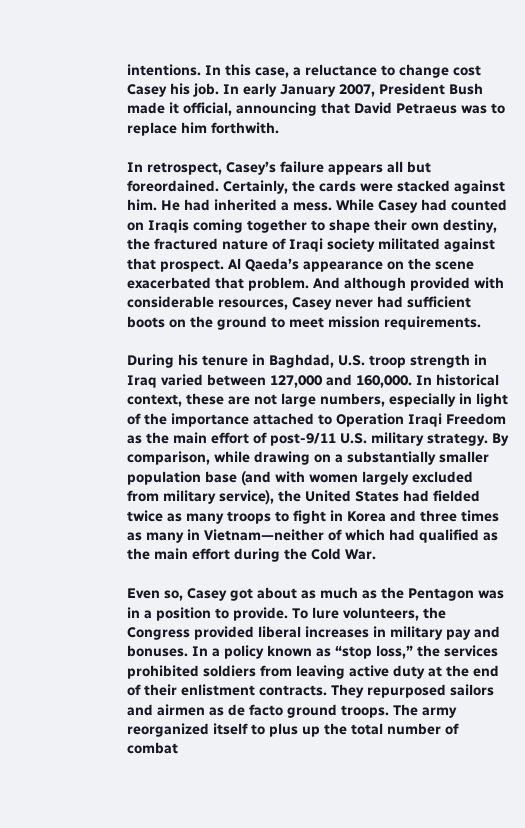intentions. In this case, a reluctance to change cost Casey his job. In early January 2007, President Bush made it official, announcing that David Petraeus was to replace him forthwith.

In retrospect, Casey’s failure appears all but foreordained. Certainly, the cards were stacked against him. He had inherited a mess. While Casey had counted on Iraqis coming together to shape their own destiny, the fractured nature of Iraqi society militated against that prospect. Al Qaeda’s appearance on the scene exacerbated that problem. And although provided with considerable resources, Casey never had sufficient boots on the ground to meet mission requirements.

During his tenure in Baghdad, U.S. troop strength in Iraq varied between 127,000 and 160,000. In historical context, these are not large numbers, especially in light of the importance attached to Operation Iraqi Freedom as the main effort of post-9/11 U.S. military strategy. By comparison, while drawing on a substantially smaller population base (and with women largely excluded from military service), the United States had fielded twice as many troops to fight in Korea and three times as many in Vietnam—neither of which had qualified as the main effort during the Cold War.

Even so, Casey got about as much as the Pentagon was in a position to provide. To lure volunteers, the Congress provided liberal increases in military pay and bonuses. In a policy known as “stop loss,” the services prohibited soldiers from leaving active duty at the end of their enlistment contracts. They repurposed sailors and airmen as de facto ground troops. The army reorganized itself to plus up the total number of combat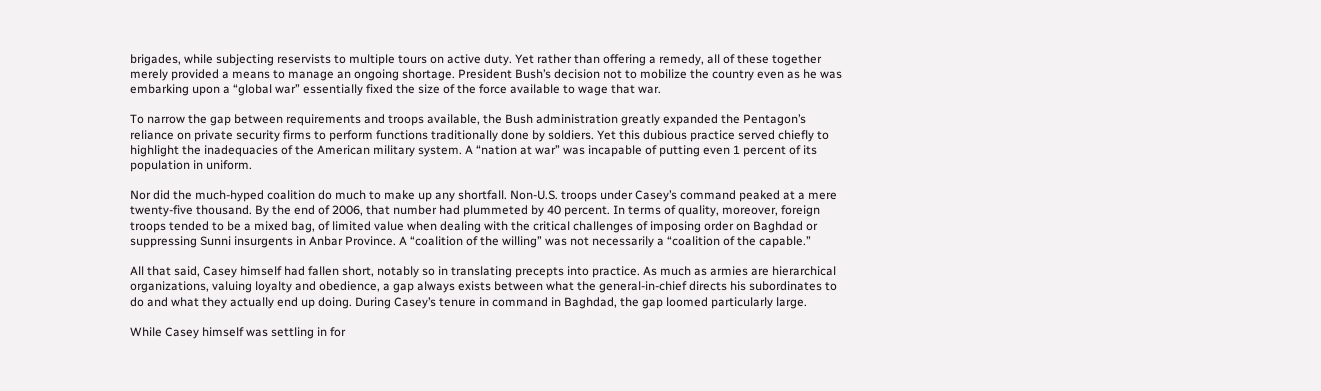brigades, while subjecting reservists to multiple tours on active duty. Yet rather than offering a remedy, all of these together merely provided a means to manage an ongoing shortage. President Bush’s decision not to mobilize the country even as he was embarking upon a “global war” essentially fixed the size of the force available to wage that war.

To narrow the gap between requirements and troops available, the Bush administration greatly expanded the Pentagon’s reliance on private security firms to perform functions traditionally done by soldiers. Yet this dubious practice served chiefly to highlight the inadequacies of the American military system. A “nation at war” was incapable of putting even 1 percent of its population in uniform.

Nor did the much-hyped coalition do much to make up any shortfall. Non-U.S. troops under Casey’s command peaked at a mere twenty-five thousand. By the end of 2006, that number had plummeted by 40 percent. In terms of quality, moreover, foreign troops tended to be a mixed bag, of limited value when dealing with the critical challenges of imposing order on Baghdad or suppressing Sunni insurgents in Anbar Province. A “coalition of the willing” was not necessarily a “coalition of the capable.”

All that said, Casey himself had fallen short, notably so in translating precepts into practice. As much as armies are hierarchical organizations, valuing loyalty and obedience, a gap always exists between what the general-in-chief directs his subordinates to do and what they actually end up doing. During Casey’s tenure in command in Baghdad, the gap loomed particularly large.

While Casey himself was settling in for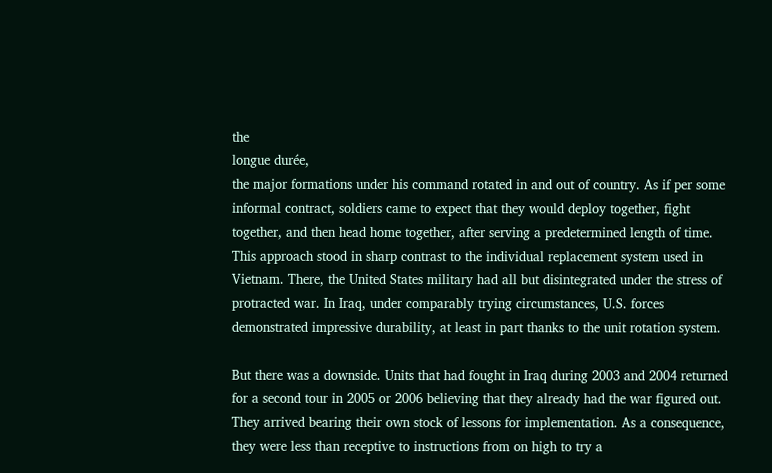the
longue durée,
the major formations under his command rotated in and out of country. As if per some informal contract, soldiers came to expect that they would deploy together, fight together, and then head home together, after serving a predetermined length of time.
This approach stood in sharp contrast to the individual replacement system used in Vietnam. There, the United States military had all but disintegrated under the stress of protracted war. In Iraq, under comparably trying circumstances, U.S. forces demonstrated impressive durability, at least in part thanks to the unit rotation system.

But there was a downside. Units that had fought in Iraq during 2003 and 2004 returned for a second tour in 2005 or 2006 believing that they already had the war figured out. They arrived bearing their own stock of lessons for implementation. As a consequence, they were less than receptive to instructions from on high to try a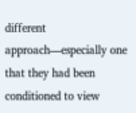different approach—especially one that they had been conditioned to view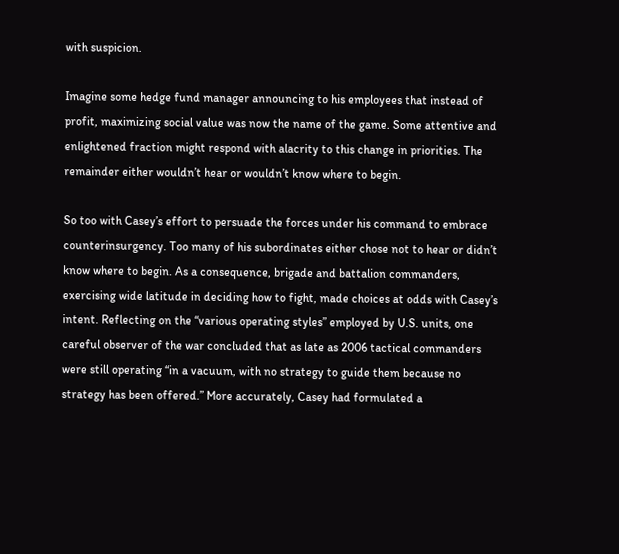with suspicion.

Imagine some hedge fund manager announcing to his employees that instead of profit, maximizing social value was now the name of the game. Some attentive and enlightened fraction might respond with alacrity to this change in priorities. The remainder either wouldn’t hear or wouldn’t know where to begin.

So too with Casey’s effort to persuade the forces under his command to embrace counterinsurgency. Too many of his subordinates either chose not to hear or didn’t know where to begin. As a consequence, brigade and battalion commanders, exercising wide latitude in deciding how to fight, made choices at odds with Casey’s intent. Reflecting on the “various operating styles” employed by U.S. units, one careful observer of the war concluded that as late as 2006 tactical commanders were still operating “in a vacuum, with no strategy to guide them because no strategy has been offered.” More accurately, Casey had formulated a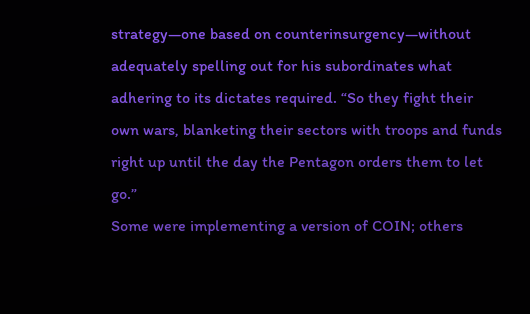strategy—one based on counterinsurgency—without adequately spelling out for his subordinates what adhering to its dictates required. “So they fight their own wars, blanketing their sectors with troops and funds right up until the day the Pentagon orders them to let go.”
Some were implementing a version of COIN; others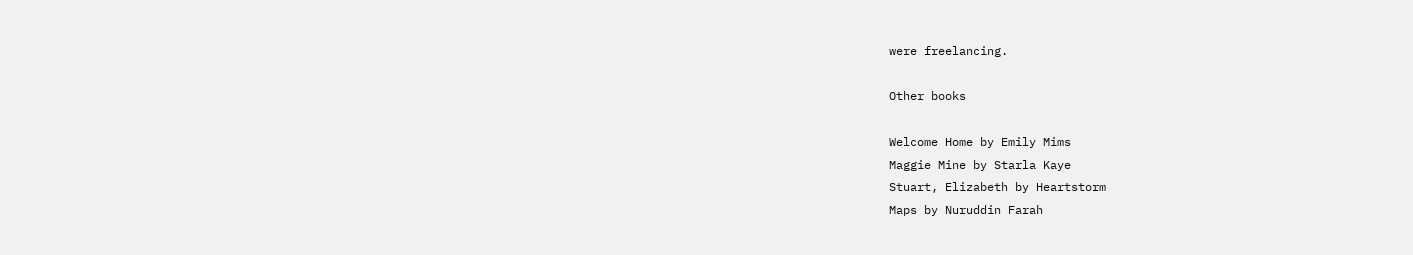were freelancing.

Other books

Welcome Home by Emily Mims
Maggie Mine by Starla Kaye
Stuart, Elizabeth by Heartstorm
Maps by Nuruddin Farah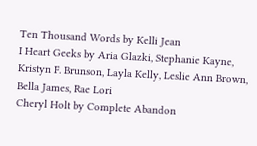Ten Thousand Words by Kelli Jean
I Heart Geeks by Aria Glazki, Stephanie Kayne, Kristyn F. Brunson, Layla Kelly, Leslie Ann Brown, Bella James, Rae Lori
Cheryl Holt by Complete Abandon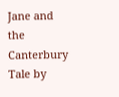Jane and the Canterbury Tale by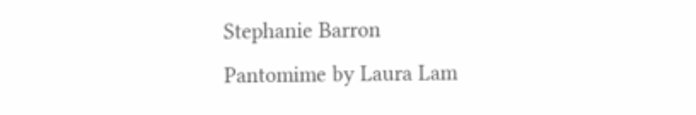Stephanie Barron
Pantomime by Laura Lam